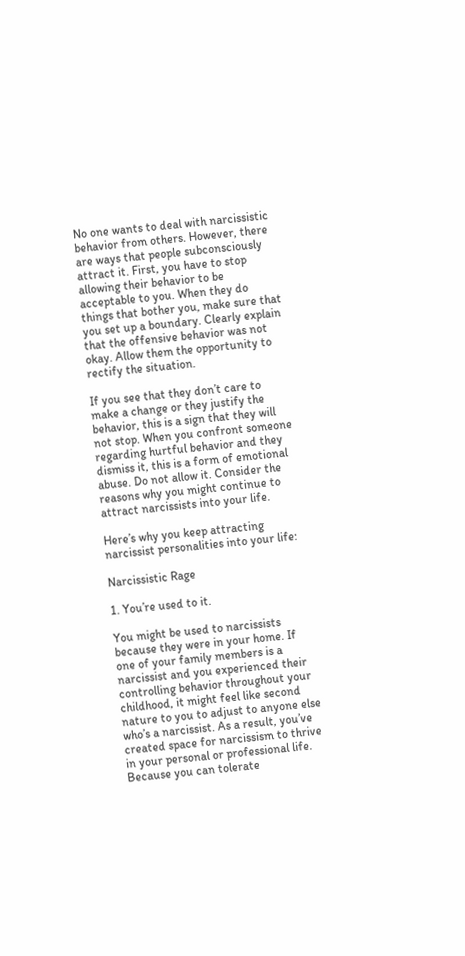No one wants to deal with narcissistic behavior from others. However, there are ways that people subconsciously attract it. First, you have to stop allowing their behavior to be acceptable to you. When they do things that bother you, make sure that you set up a boundary. Clearly explain that the offensive behavior was not okay. Allow them the opportunity to rectify the situation.

If you see that they don’t care to make a change or they justify the behavior, this is a sign that they will not stop. When you confront someone regarding hurtful behavior and they dismiss it, this is a form of emotional abuse. Do not allow it. Consider the reasons why you might continue to attract narcissists into your life.

Here’s why you keep attracting narcissist personalities into your life:

Narcissistic Rage

1. You’re used to it.

You might be used to narcissists because they were in your home. If one of your family members is a narcissist and you experienced their controlling behavior throughout your childhood, it might feel like second nature to you to adjust to anyone else who’s a narcissist. As a result, you’ve created space for narcissism to thrive in your personal or professional life. Because you can tolerate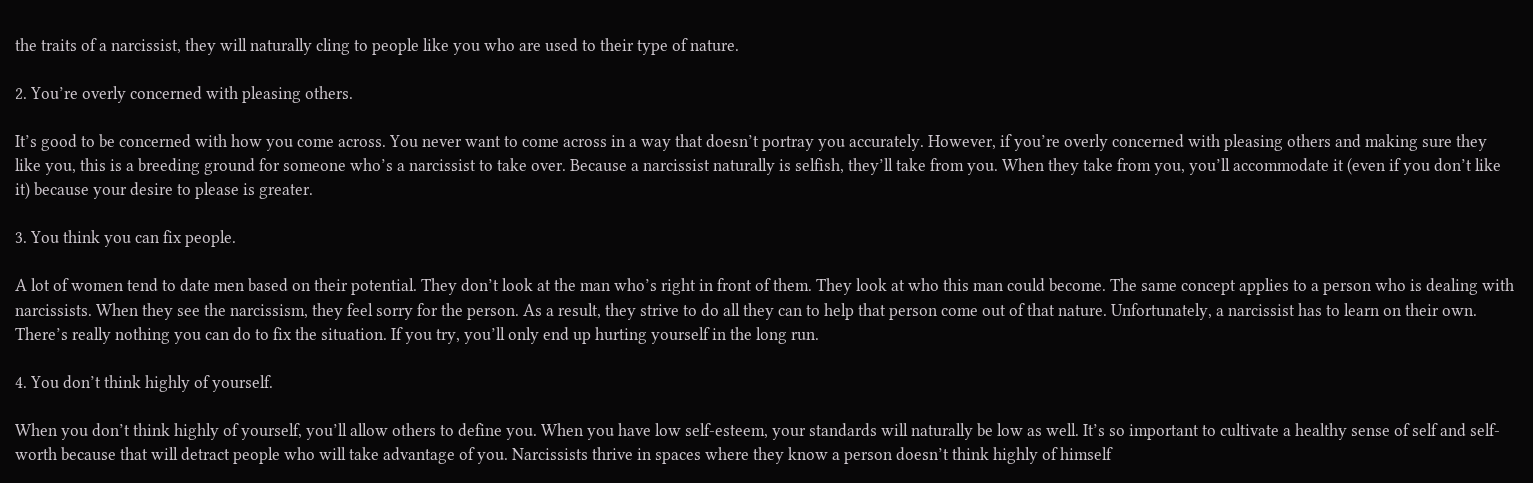the traits of a narcissist, they will naturally cling to people like you who are used to their type of nature.

2. You’re overly concerned with pleasing others.

It’s good to be concerned with how you come across. You never want to come across in a way that doesn’t portray you accurately. However, if you’re overly concerned with pleasing others and making sure they like you, this is a breeding ground for someone who’s a narcissist to take over. Because a narcissist naturally is selfish, they’ll take from you. When they take from you, you’ll accommodate it (even if you don’t like it) because your desire to please is greater.

3. You think you can fix people.

A lot of women tend to date men based on their potential. They don’t look at the man who’s right in front of them. They look at who this man could become. The same concept applies to a person who is dealing with narcissists. When they see the narcissism, they feel sorry for the person. As a result, they strive to do all they can to help that person come out of that nature. Unfortunately, a narcissist has to learn on their own. There’s really nothing you can do to fix the situation. If you try, you’ll only end up hurting yourself in the long run.

4. You don’t think highly of yourself.

When you don’t think highly of yourself, you’ll allow others to define you. When you have low self-esteem, your standards will naturally be low as well. It’s so important to cultivate a healthy sense of self and self-worth because that will detract people who will take advantage of you. Narcissists thrive in spaces where they know a person doesn’t think highly of himself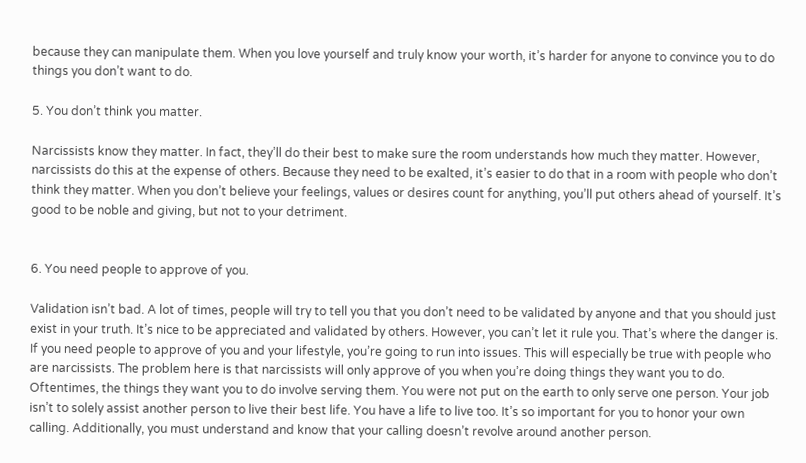because they can manipulate them. When you love yourself and truly know your worth, it’s harder for anyone to convince you to do things you don’t want to do.

5. You don’t think you matter.

Narcissists know they matter. In fact, they’ll do their best to make sure the room understands how much they matter. However, narcissists do this at the expense of others. Because they need to be exalted, it’s easier to do that in a room with people who don’t think they matter. When you don’t believe your feelings, values or desires count for anything, you’ll put others ahead of yourself. It’s good to be noble and giving, but not to your detriment.


6. You need people to approve of you.

Validation isn’t bad. A lot of times, people will try to tell you that you don’t need to be validated by anyone and that you should just exist in your truth. It’s nice to be appreciated and validated by others. However, you can’t let it rule you. That’s where the danger is. If you need people to approve of you and your lifestyle, you’re going to run into issues. This will especially be true with people who are narcissists. The problem here is that narcissists will only approve of you when you’re doing things they want you to do. Oftentimes, the things they want you to do involve serving them. You were not put on the earth to only serve one person. Your job isn’t to solely assist another person to live their best life. You have a life to live too. It’s so important for you to honor your own calling. Additionally, you must understand and know that your calling doesn’t revolve around another person.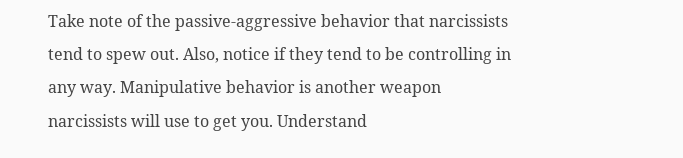Take note of the passive-aggressive behavior that narcissists tend to spew out. Also, notice if they tend to be controlling in any way. Manipulative behavior is another weapon narcissists will use to get you. Understand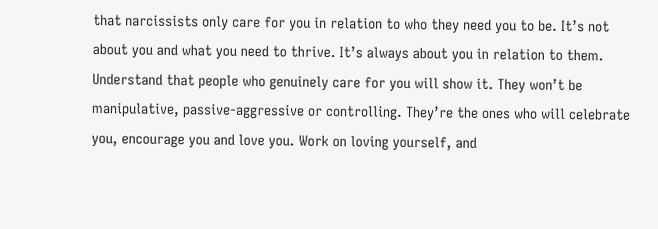that narcissists only care for you in relation to who they need you to be. It’s not about you and what you need to thrive. It’s always about you in relation to them. Understand that people who genuinely care for you will show it. They won’t be manipulative, passive-aggressive or controlling. They’re the ones who will celebrate you, encourage you and love you. Work on loving yourself, and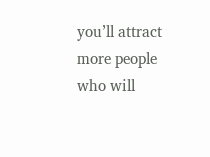you’ll attract more people who will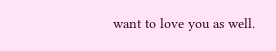want to love you as well.